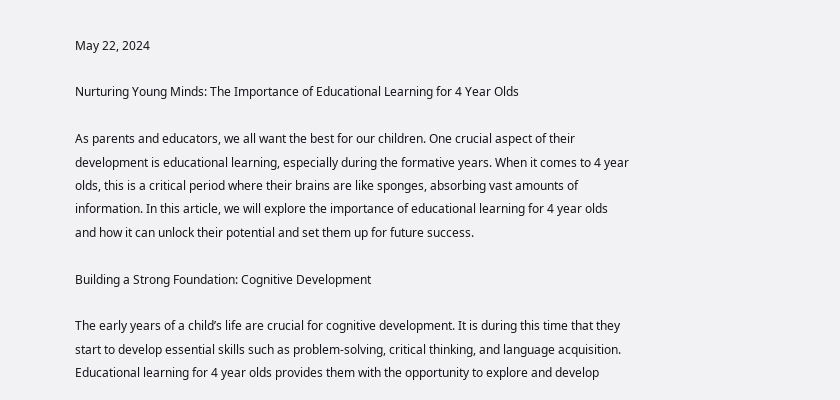May 22, 2024

Nurturing Young Minds: The Importance of Educational Learning for 4 Year Olds

As parents and educators, we all want the best for our children. One crucial aspect of their development is educational learning, especially during the formative years. When it comes to 4 year olds, this is a critical period where their brains are like sponges, absorbing vast amounts of information. In this article, we will explore the importance of educational learning for 4 year olds and how it can unlock their potential and set them up for future success.

Building a Strong Foundation: Cognitive Development

The early years of a child’s life are crucial for cognitive development. It is during this time that they start to develop essential skills such as problem-solving, critical thinking, and language acquisition. Educational learning for 4 year olds provides them with the opportunity to explore and develop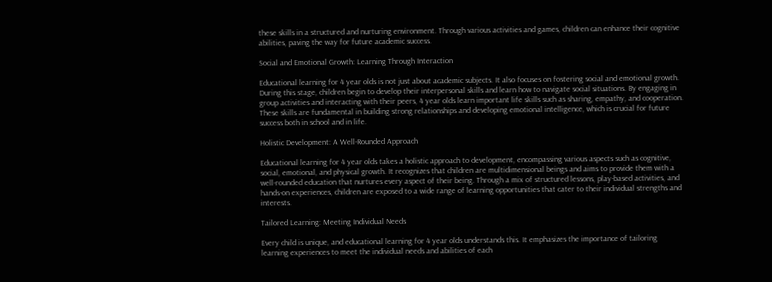these skills in a structured and nurturing environment. Through various activities and games, children can enhance their cognitive abilities, paving the way for future academic success.

Social and Emotional Growth: Learning Through Interaction

Educational learning for 4 year olds is not just about academic subjects. It also focuses on fostering social and emotional growth. During this stage, children begin to develop their interpersonal skills and learn how to navigate social situations. By engaging in group activities and interacting with their peers, 4 year olds learn important life skills such as sharing, empathy, and cooperation. These skills are fundamental in building strong relationships and developing emotional intelligence, which is crucial for future success both in school and in life.

Holistic Development: A Well-Rounded Approach

Educational learning for 4 year olds takes a holistic approach to development, encompassing various aspects such as cognitive, social, emotional, and physical growth. It recognizes that children are multidimensional beings and aims to provide them with a well-rounded education that nurtures every aspect of their being. Through a mix of structured lessons, play-based activities, and hands-on experiences, children are exposed to a wide range of learning opportunities that cater to their individual strengths and interests.

Tailored Learning: Meeting Individual Needs

Every child is unique, and educational learning for 4 year olds understands this. It emphasizes the importance of tailoring learning experiences to meet the individual needs and abilities of each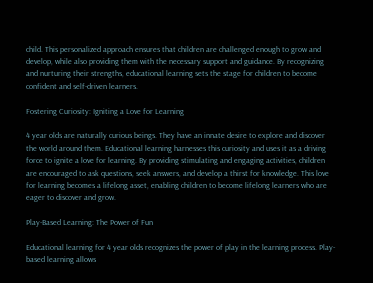child. This personalized approach ensures that children are challenged enough to grow and develop, while also providing them with the necessary support and guidance. By recognizing and nurturing their strengths, educational learning sets the stage for children to become confident and self-driven learners.

Fostering Curiosity: Igniting a Love for Learning

4 year olds are naturally curious beings. They have an innate desire to explore and discover the world around them. Educational learning harnesses this curiosity and uses it as a driving force to ignite a love for learning. By providing stimulating and engaging activities, children are encouraged to ask questions, seek answers, and develop a thirst for knowledge. This love for learning becomes a lifelong asset, enabling children to become lifelong learners who are eager to discover and grow.

Play-Based Learning: The Power of Fun

Educational learning for 4 year olds recognizes the power of play in the learning process. Play-based learning allows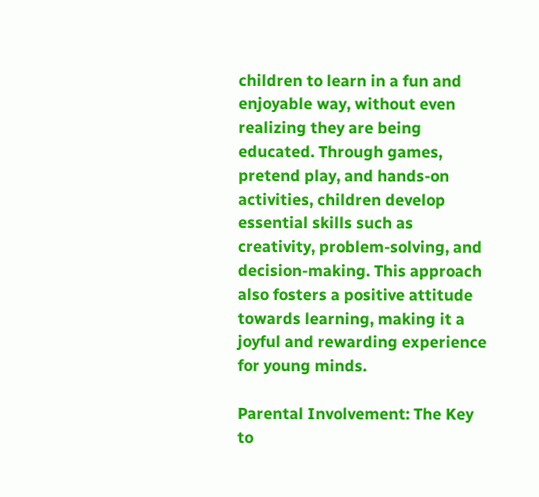children to learn in a fun and enjoyable way, without even realizing they are being educated. Through games, pretend play, and hands-on activities, children develop essential skills such as creativity, problem-solving, and decision-making. This approach also fosters a positive attitude towards learning, making it a joyful and rewarding experience for young minds.

Parental Involvement: The Key to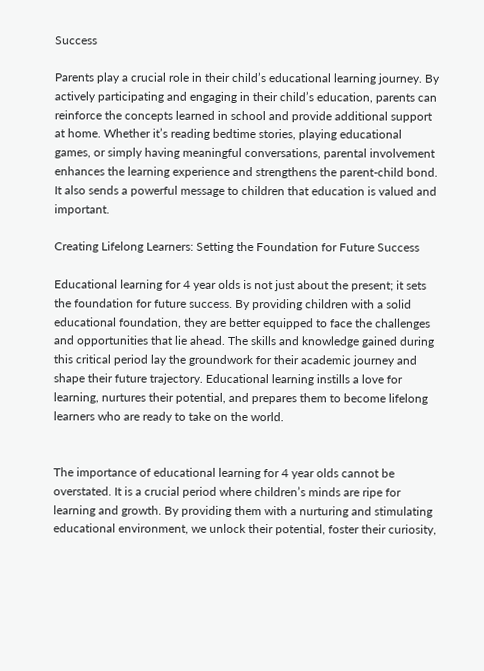Success

Parents play a crucial role in their child’s educational learning journey. By actively participating and engaging in their child’s education, parents can reinforce the concepts learned in school and provide additional support at home. Whether it’s reading bedtime stories, playing educational games, or simply having meaningful conversations, parental involvement enhances the learning experience and strengthens the parent-child bond. It also sends a powerful message to children that education is valued and important.

Creating Lifelong Learners: Setting the Foundation for Future Success

Educational learning for 4 year olds is not just about the present; it sets the foundation for future success. By providing children with a solid educational foundation, they are better equipped to face the challenges and opportunities that lie ahead. The skills and knowledge gained during this critical period lay the groundwork for their academic journey and shape their future trajectory. Educational learning instills a love for learning, nurtures their potential, and prepares them to become lifelong learners who are ready to take on the world.


The importance of educational learning for 4 year olds cannot be overstated. It is a crucial period where children’s minds are ripe for learning and growth. By providing them with a nurturing and stimulating educational environment, we unlock their potential, foster their curiosity,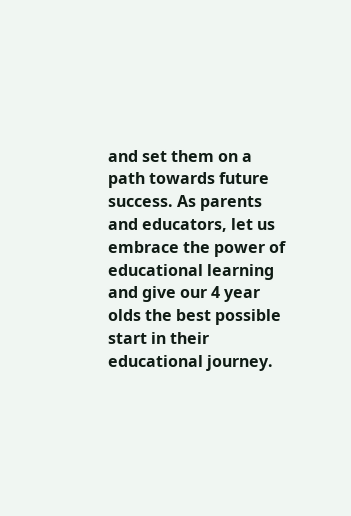and set them on a path towards future success. As parents and educators, let us embrace the power of educational learning and give our 4 year olds the best possible start in their educational journey.